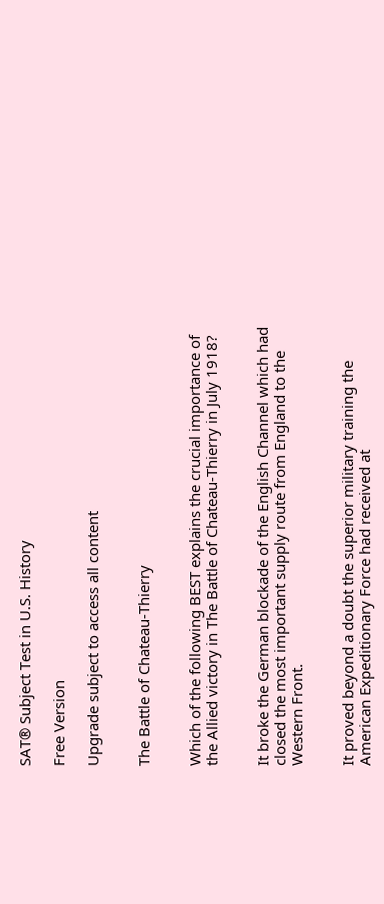SAT® Subject Test in U.S. History

Free Version

Upgrade subject to access all content


The Battle of Chateau-Thierry


Which of the following BEST explains the crucial importance of the Allied victory in The Battle of Chateau-Thierry in July 1918?


It broke the German blockade of the English Channel which had closed the most important supply route from England to the Western Front.


It proved beyond a doubt the superior military training the American Expeditionary Force had received at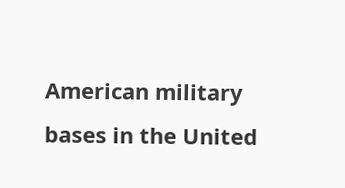American military bases in the United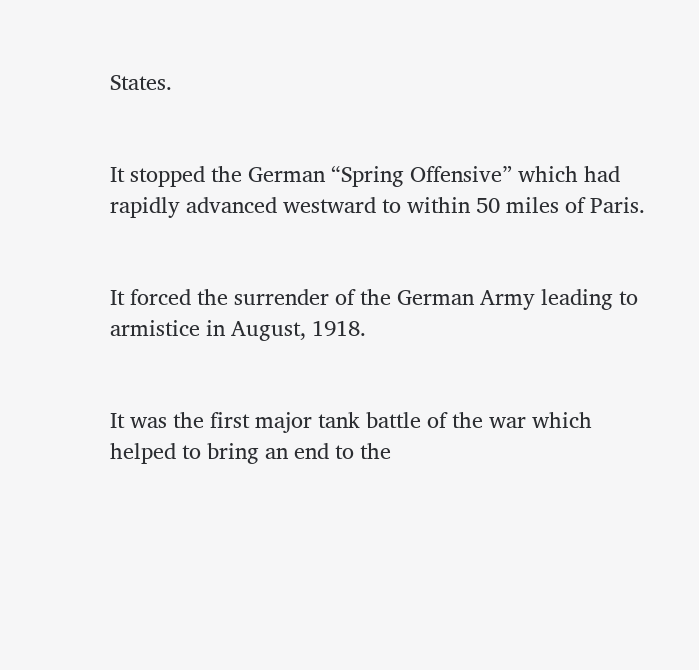States.


It stopped the German “Spring Offensive” which had rapidly advanced westward to within 50 miles of Paris.


It forced the surrender of the German Army leading to armistice in August, 1918.


It was the first major tank battle of the war which helped to bring an end to the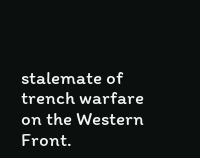stalemate of trench warfare on the Western Front.